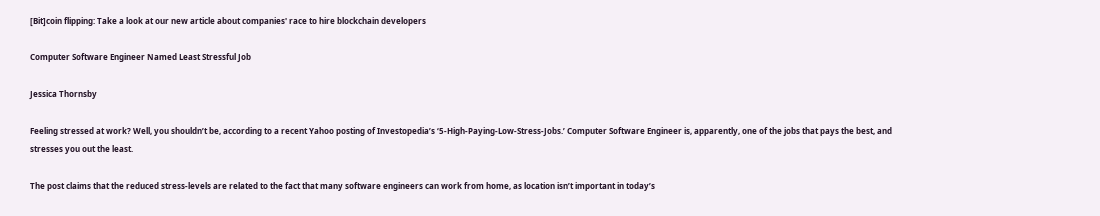[Bit]coin flipping: Take a look at our new article about companies' race to hire blockchain developers

Computer Software Engineer Named Least Stressful Job

Jessica Thornsby

Feeling stressed at work? Well, you shouldn’t be, according to a recent Yahoo posting of Investopedia’s ‘5-High-Paying-Low-Stress-Jobs.’ Computer Software Engineer is, apparently, one of the jobs that pays the best, and stresses you out the least.

The post claims that the reduced stress-levels are related to the fact that many software engineers can work from home, as location isn’t important in today’s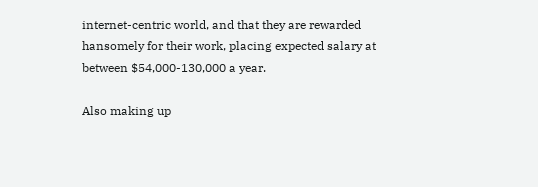internet-centric world, and that they are rewarded hansomely for their work, placing expected salary at between $54,000-130,000 a year.

Also making up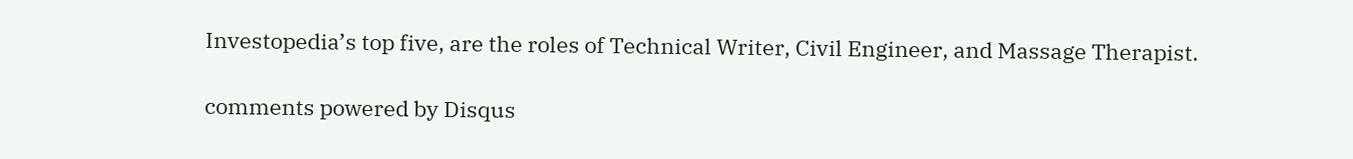Investopedia’s top five, are the roles of Technical Writer, Civil Engineer, and Massage Therapist.

comments powered by Disqus